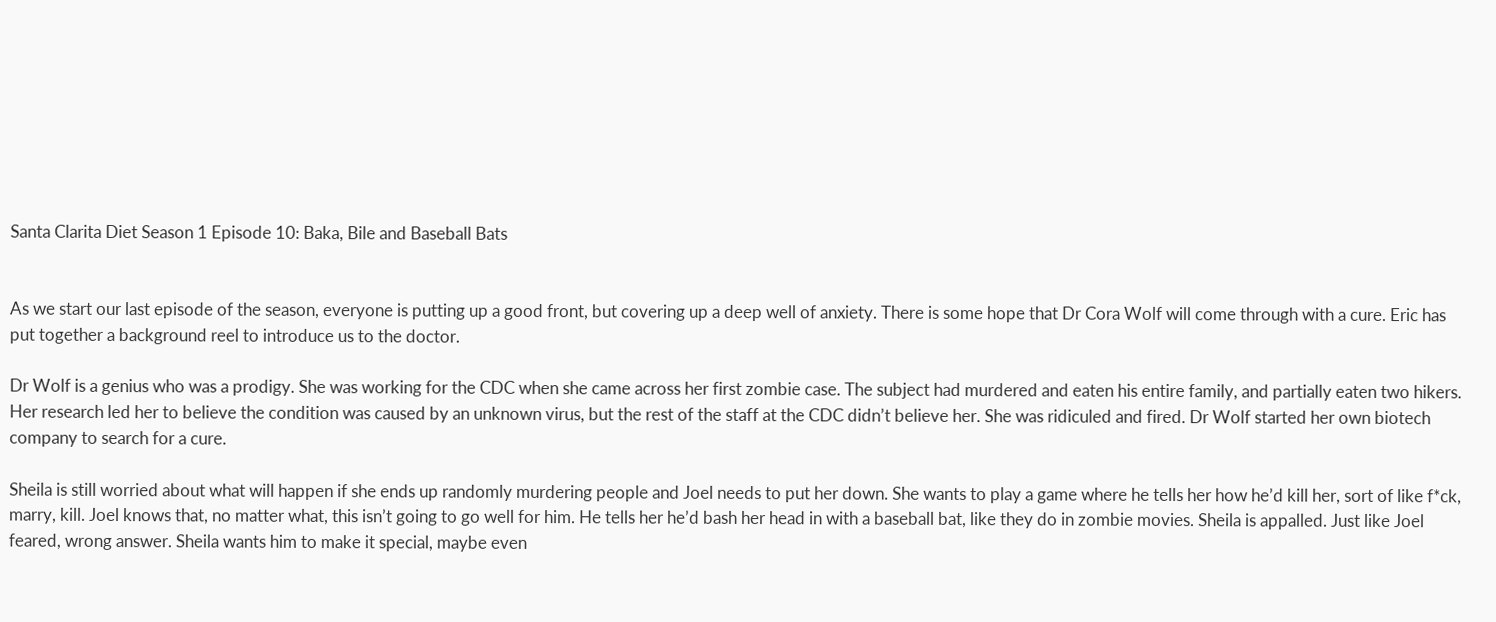Santa Clarita Diet Season 1 Episode 10: Baka, Bile and Baseball Bats


As we start our last episode of the season, everyone is putting up a good front, but covering up a deep well of anxiety. There is some hope that Dr Cora Wolf will come through with a cure. Eric has put together a background reel to introduce us to the doctor.

Dr Wolf is a genius who was a prodigy. She was working for the CDC when she came across her first zombie case. The subject had murdered and eaten his entire family, and partially eaten two hikers. Her research led her to believe the condition was caused by an unknown virus, but the rest of the staff at the CDC didn’t believe her. She was ridiculed and fired. Dr Wolf started her own biotech company to search for a cure.

Sheila is still worried about what will happen if she ends up randomly murdering people and Joel needs to put her down. She wants to play a game where he tells her how he’d kill her, sort of like f*ck, marry, kill. Joel knows that, no matter what, this isn’t going to go well for him. He tells her he’d bash her head in with a baseball bat, like they do in zombie movies. Sheila is appalled. Just like Joel feared, wrong answer. Sheila wants him to make it special, maybe even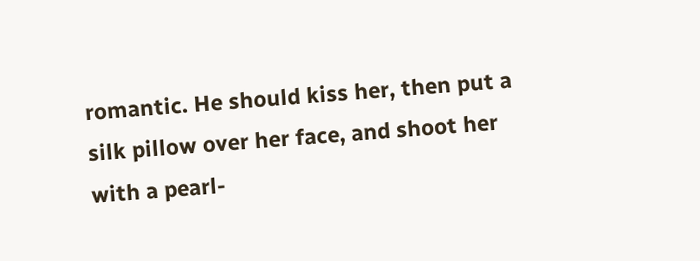romantic. He should kiss her, then put a silk pillow over her face, and shoot her with a pearl-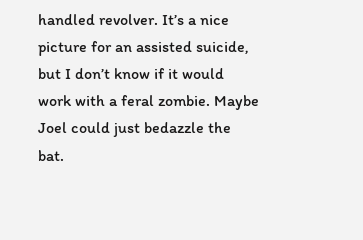handled revolver. It’s a nice picture for an assisted suicide, but I don’t know if it would work with a feral zombie. Maybe Joel could just bedazzle the bat.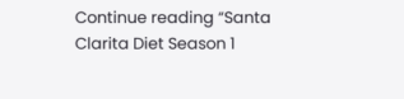Continue reading “Santa Clarita Diet Season 1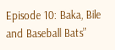Episode 10: Baka, Bile and Baseball Bats”